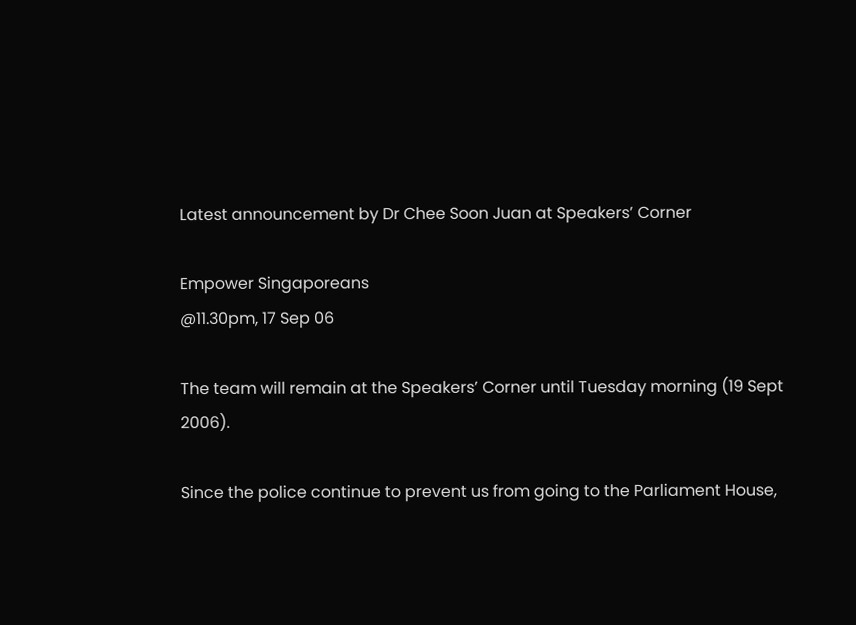Latest announcement by Dr Chee Soon Juan at Speakers’ Corner

Empower Singaporeans
@11.30pm, 17 Sep 06

The team will remain at the Speakers’ Corner until Tuesday morning (19 Sept 2006).

Since the police continue to prevent us from going to the Parliament House,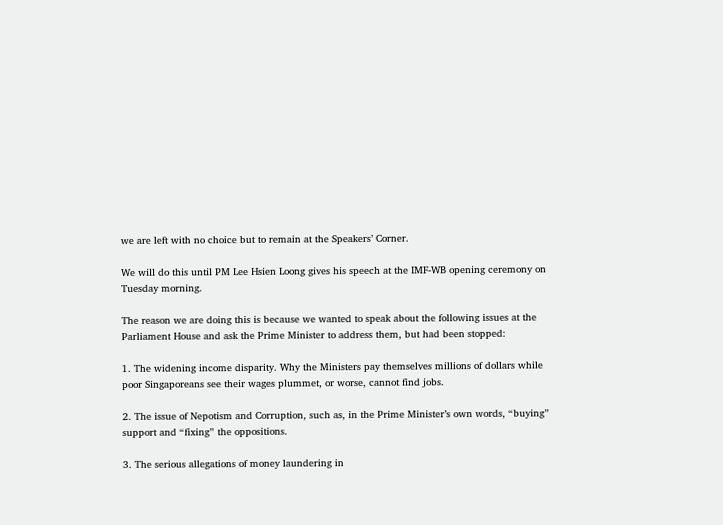we are left with no choice but to remain at the Speakers’ Corner.

We will do this until PM Lee Hsien Loong gives his speech at the IMF-WB opening ceremony on Tuesday morning.

The reason we are doing this is because we wanted to speak about the following issues at the Parliament House and ask the Prime Minister to address them, but had been stopped:

1. The widening income disparity. Why the Ministers pay themselves millions of dollars while poor Singaporeans see their wages plummet, or worse, cannot find jobs.

2. The issue of Nepotism and Corruption, such as, in the Prime Minister’s own words, “buying” support and “fixing” the oppositions.

3. The serious allegations of money laundering in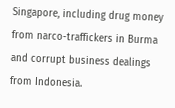Singapore, including drug money from narco-traffickers in Burma and corrupt business dealings from Indonesia.